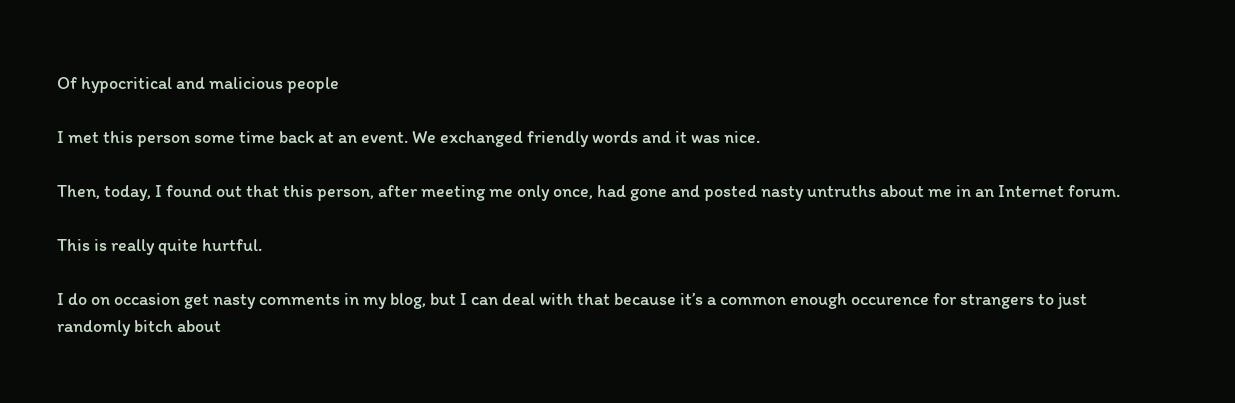Of hypocritical and malicious people

I met this person some time back at an event. We exchanged friendly words and it was nice.

Then, today, I found out that this person, after meeting me only once, had gone and posted nasty untruths about me in an Internet forum.

This is really quite hurtful.

I do on occasion get nasty comments in my blog, but I can deal with that because it’s a common enough occurence for strangers to just randomly bitch about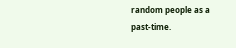random people as a past-time.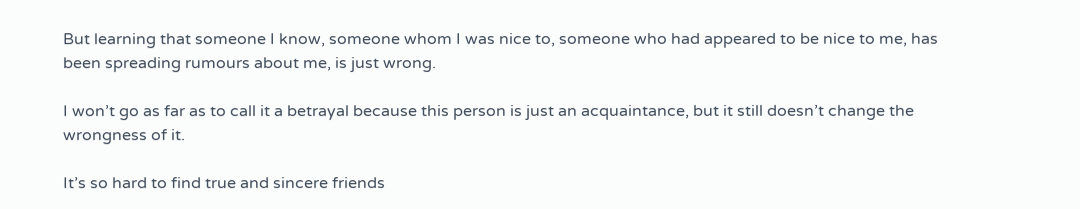But learning that someone I know, someone whom I was nice to, someone who had appeared to be nice to me, has been spreading rumours about me, is just wrong.

I won’t go as far as to call it a betrayal because this person is just an acquaintance, but it still doesn’t change the wrongness of it.

It’s so hard to find true and sincere friends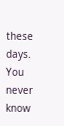these days. You never know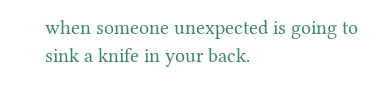when someone unexpected is going to sink a knife in your back.